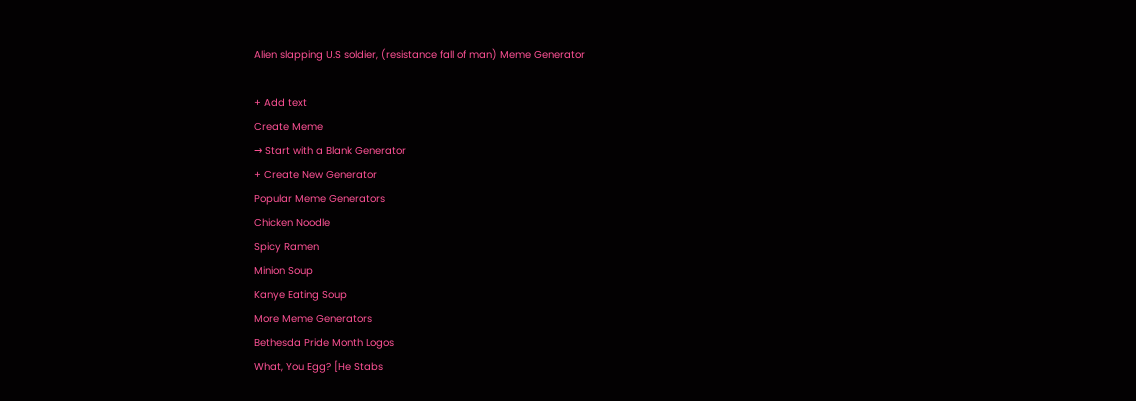Alien slapping U.S soldier, (resistance fall of man) Meme Generator

+ Add text
Create Meme
→ Start with a Blank Generator
+ Create New Generator
Popular Meme Generators
Chicken Noodle
Spicy Ramen
Minion Soup
Kanye Eating Soup
More Meme Generators
Bethesda Pride Month Logos
What, You Egg? [He Stabs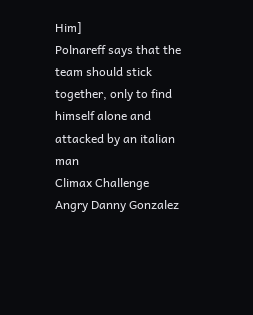Him]
Polnareff says that the team should stick together, only to find himself alone and attacked by an italian man
Climax Challenge
Angry Danny Gonzalez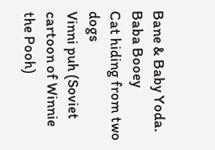Bane & Baby Yoda.
Baba Booey
Cat hiding from two dogs
Vinni puh (Soviet cartoon of Winnie the Pooh)